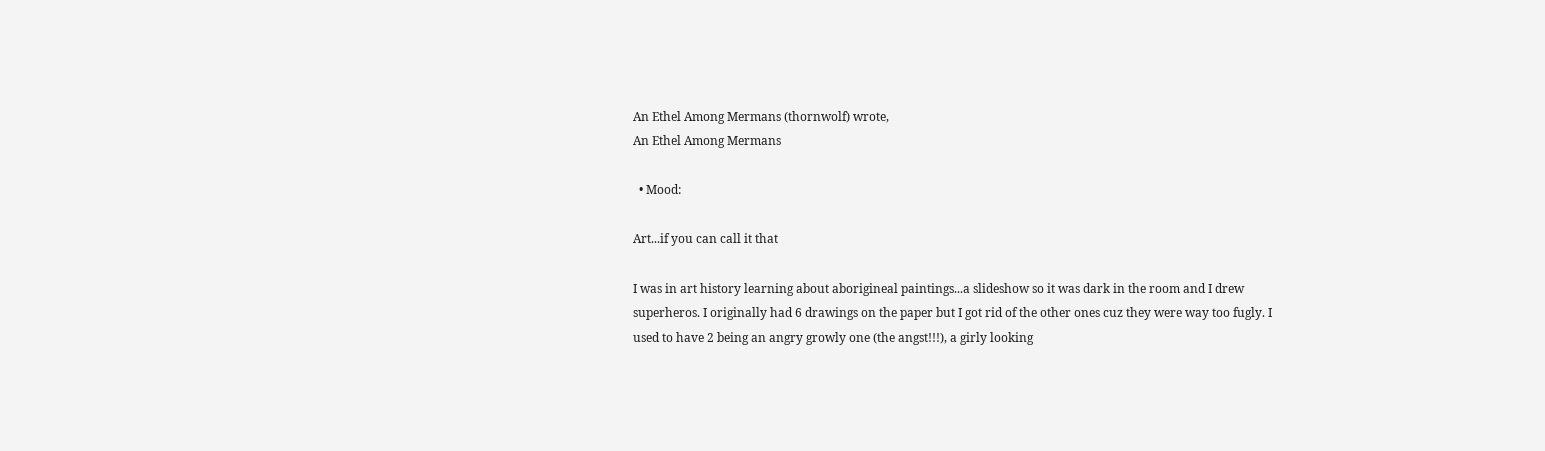An Ethel Among Mermans (thornwolf) wrote,
An Ethel Among Mermans

  • Mood:

Art...if you can call it that

I was in art history learning about aborigineal paintings...a slideshow so it was dark in the room and I drew superheros. I originally had 6 drawings on the paper but I got rid of the other ones cuz they were way too fugly. I used to have 2 being an angry growly one (the angst!!!), a girly looking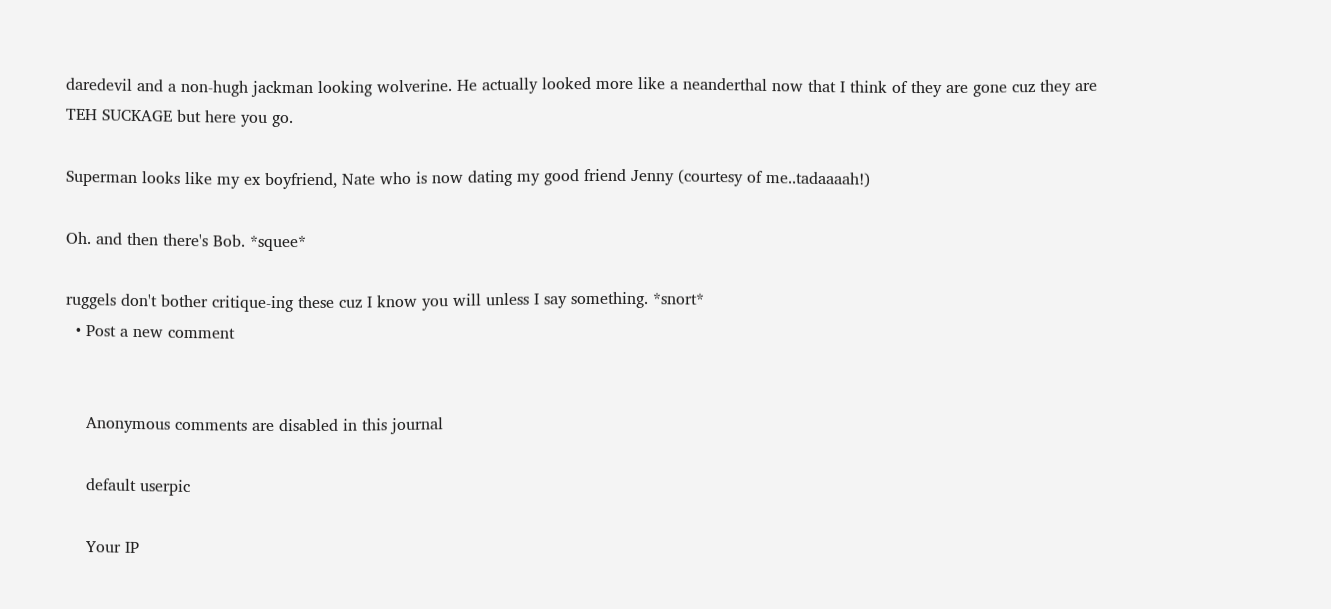daredevil and a non-hugh jackman looking wolverine. He actually looked more like a neanderthal now that I think of they are gone cuz they are TEH SUCKAGE but here you go.

Superman looks like my ex boyfriend, Nate who is now dating my good friend Jenny (courtesy of me..tadaaaah!)

Oh. and then there's Bob. *squee*

ruggels don't bother critique-ing these cuz I know you will unless I say something. *snort*
  • Post a new comment


    Anonymous comments are disabled in this journal

    default userpic

    Your IP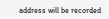address will be recorded